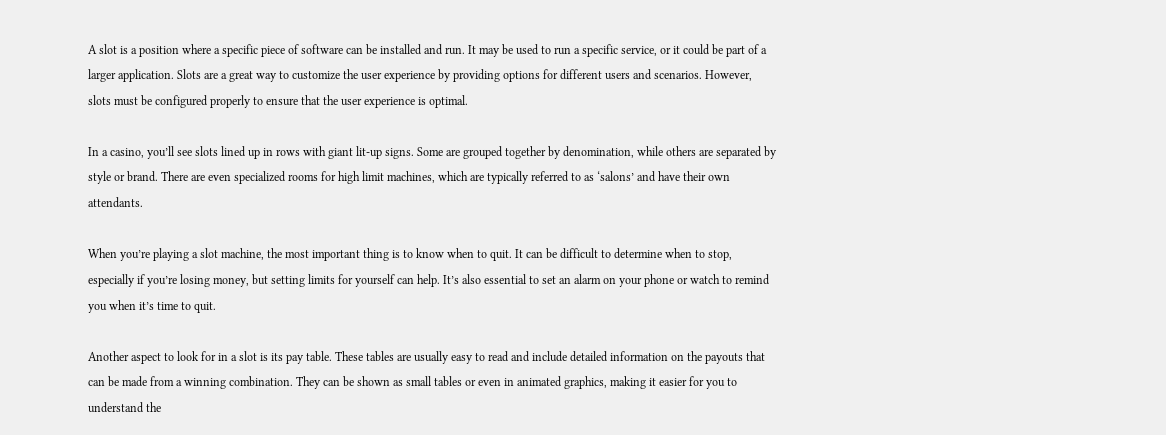A slot is a position where a specific piece of software can be installed and run. It may be used to run a specific service, or it could be part of a larger application. Slots are a great way to customize the user experience by providing options for different users and scenarios. However, slots must be configured properly to ensure that the user experience is optimal.

In a casino, you’ll see slots lined up in rows with giant lit-up signs. Some are grouped together by denomination, while others are separated by style or brand. There are even specialized rooms for high limit machines, which are typically referred to as ‘salons’ and have their own attendants.

When you’re playing a slot machine, the most important thing is to know when to quit. It can be difficult to determine when to stop, especially if you’re losing money, but setting limits for yourself can help. It’s also essential to set an alarm on your phone or watch to remind you when it’s time to quit.

Another aspect to look for in a slot is its pay table. These tables are usually easy to read and include detailed information on the payouts that can be made from a winning combination. They can be shown as small tables or even in animated graphics, making it easier for you to understand the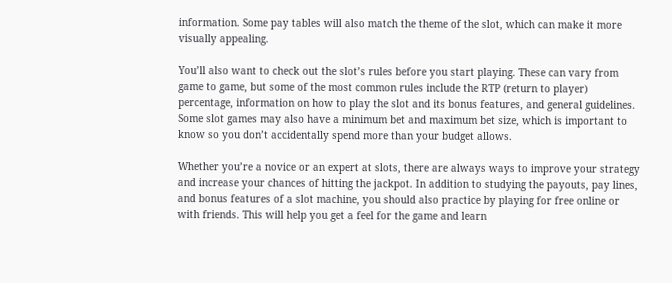information. Some pay tables will also match the theme of the slot, which can make it more visually appealing.

You’ll also want to check out the slot’s rules before you start playing. These can vary from game to game, but some of the most common rules include the RTP (return to player) percentage, information on how to play the slot and its bonus features, and general guidelines. Some slot games may also have a minimum bet and maximum bet size, which is important to know so you don’t accidentally spend more than your budget allows.

Whether you’re a novice or an expert at slots, there are always ways to improve your strategy and increase your chances of hitting the jackpot. In addition to studying the payouts, pay lines, and bonus features of a slot machine, you should also practice by playing for free online or with friends. This will help you get a feel for the game and learn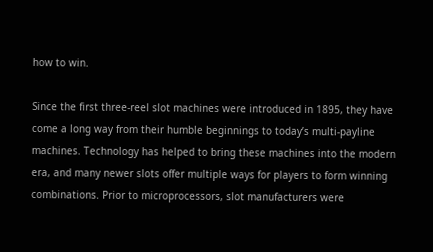how to win.

Since the first three-reel slot machines were introduced in 1895, they have come a long way from their humble beginnings to today’s multi-payline machines. Technology has helped to bring these machines into the modern era, and many newer slots offer multiple ways for players to form winning combinations. Prior to microprocessors, slot manufacturers were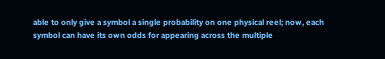able to only give a symbol a single probability on one physical reel; now, each symbol can have its own odds for appearing across the multiple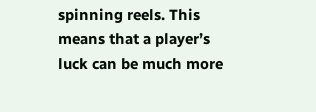spinning reels. This means that a player’s luck can be much more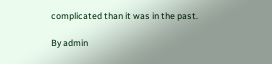complicated than it was in the past.

By admin